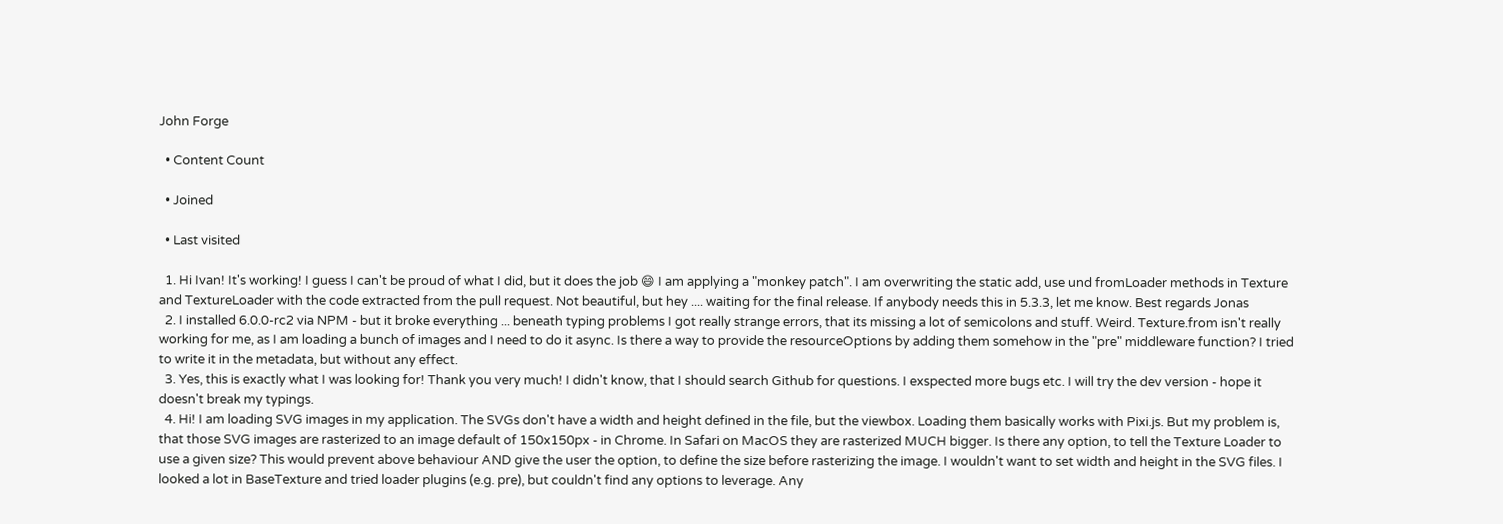John Forge

  • Content Count

  • Joined

  • Last visited

  1. Hi Ivan! It's working! I guess I can't be proud of what I did, but it does the job 😄 I am applying a "monkey patch". I am overwriting the static add, use und fromLoader methods in Texture and TextureLoader with the code extracted from the pull request. Not beautiful, but hey .... waiting for the final release. If anybody needs this in 5.3.3, let me know. Best regards Jonas
  2. I installed 6.0.0-rc2 via NPM - but it broke everything ... beneath typing problems I got really strange errors, that its missing a lot of semicolons and stuff. Weird. Texture.from isn't really working for me, as I am loading a bunch of images and I need to do it async. Is there a way to provide the resourceOptions by adding them somehow in the "pre" middleware function? I tried to write it in the metadata, but without any effect.
  3. Yes, this is exactly what I was looking for! Thank you very much! I didn't know, that I should search Github for questions. I exspected more bugs etc. I will try the dev version - hope it doesn't break my typings.
  4. Hi! I am loading SVG images in my application. The SVGs don't have a width and height defined in the file, but the viewbox. Loading them basically works with Pixi.js. But my problem is, that those SVG images are rasterized to an image default of 150x150px - in Chrome. In Safari on MacOS they are rasterized MUCH bigger. Is there any option, to tell the Texture Loader to use a given size? This would prevent above behaviour AND give the user the option, to define the size before rasterizing the image. I wouldn't want to set width and height in the SVG files. I looked a lot in BaseTexture and tried loader plugins (e.g. pre), but couldn't find any options to leverage. Any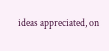ideas appreciated, on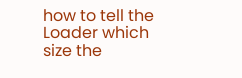how to tell the Loader which size the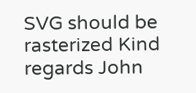SVG should be rasterized Kind regards John